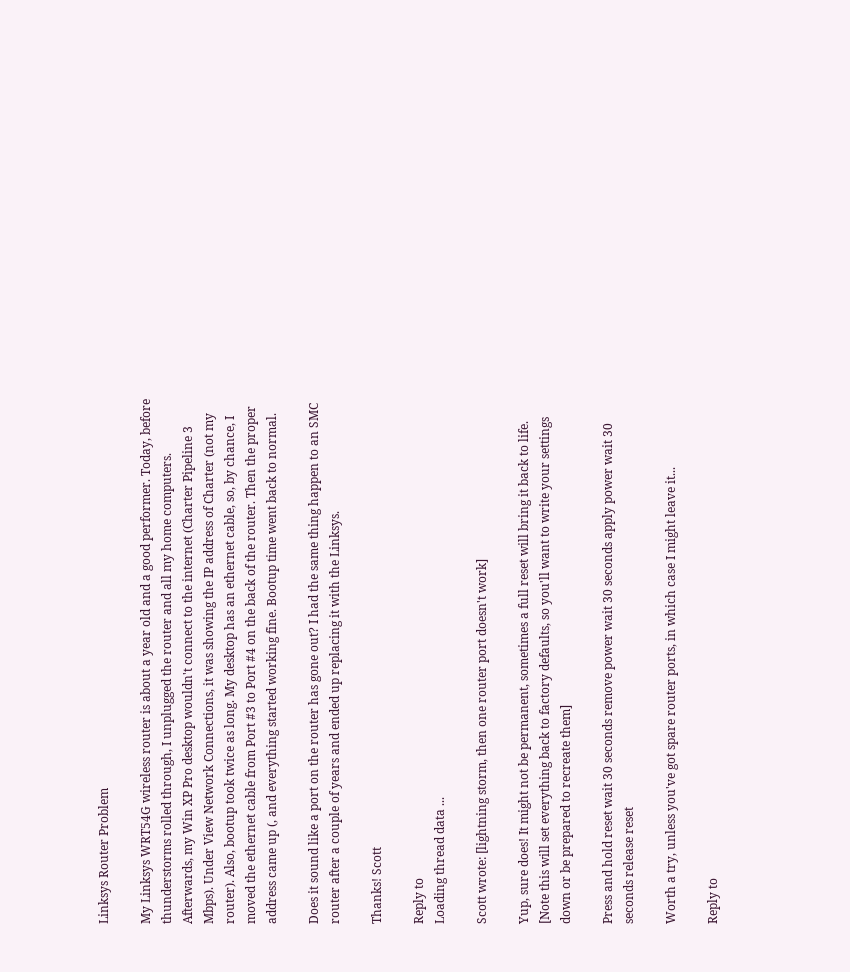Linksys Router Problem

My Linksys WRT54G wireless router is about a year old and a good performer. Today, before thunderstorms rolled through, I unplugged the router and all my home computers. Afterwards, my Win XP Pro desktop wouldn't connect to the internet (Charter Pipeline 3 Mbps). Under View Network Connections, it was showing the IP address of Charter (not my router). Also, bootup took twice as long. My desktop has an ethernet cable, so, by chance, I moved the ethernet cable from Port #3 to Port #4 on the back of the router. Then the proper address came up (, and everything started working fine. Bootup time went back to normal.

Does it sound like a port on the router has gone out? I had the same thing happen to an SMC router after a couple of years and ended up replacing it with the Linksys.

Thanks! Scott

Reply to
Loading thread data ...

Scott wrote: [lightning storm, then one router port doesn't work]

Yup, sure does! It might not be permanent, sometimes a full reset will bring it back to life. [Note this will set everything back to factory defaults, so you'll want to write your settings down or be prepared to recreate them]

Press and hold reset wait 30 seconds remove power wait 30 seconds apply power wait 30 seconds release reset

Worth a try, unless you've got spare router ports, in which case I might leave it...

Reply to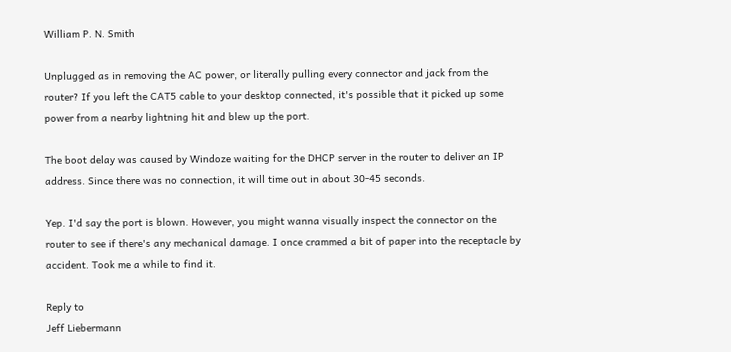William P. N. Smith

Unplugged as in removing the AC power, or literally pulling every connector and jack from the router? If you left the CAT5 cable to your desktop connected, it's possible that it picked up some power from a nearby lightning hit and blew up the port.

The boot delay was caused by Windoze waiting for the DHCP server in the router to deliver an IP address. Since there was no connection, it will time out in about 30-45 seconds.

Yep. I'd say the port is blown. However, you might wanna visually inspect the connector on the router to see if there's any mechanical damage. I once crammed a bit of paper into the receptacle by accident. Took me a while to find it.

Reply to
Jeff Liebermann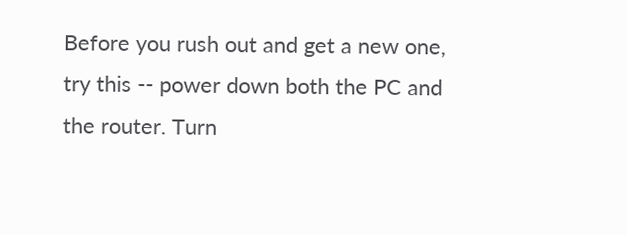Before you rush out and get a new one, try this -- power down both the PC and the router. Turn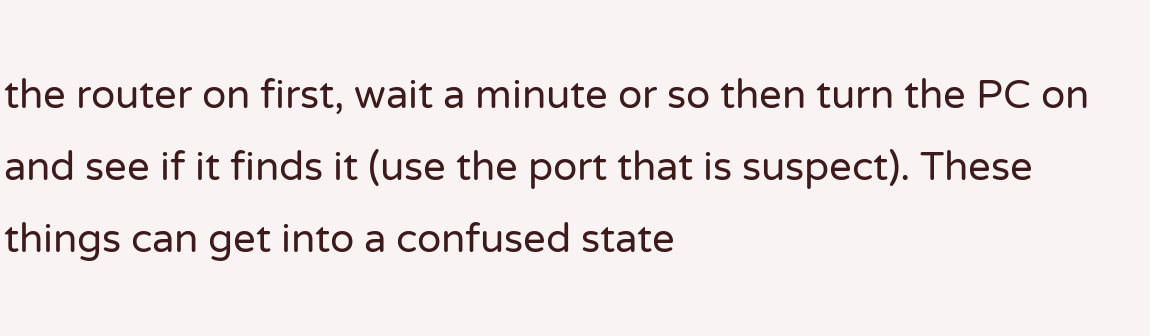the router on first, wait a minute or so then turn the PC on and see if it finds it (use the port that is suspect). These things can get into a confused state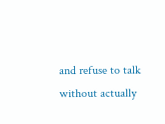and refuse to talk without actually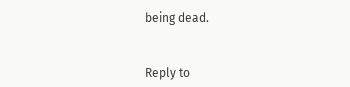being dead.


Reply to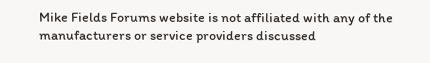Mike Fields Forums website is not affiliated with any of the manufacturers or service providers discussed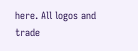here. All logos and trade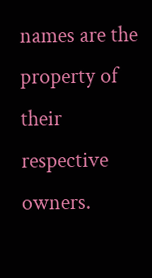names are the property of their respective owners.